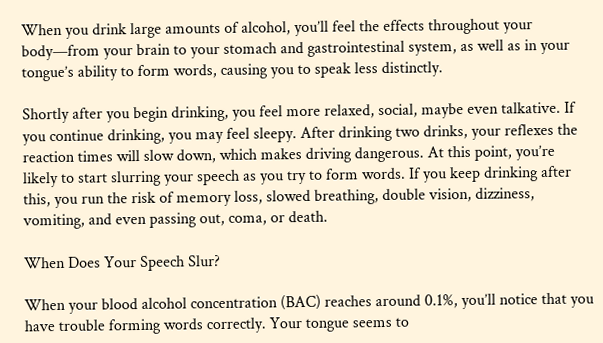When you drink large amounts of alcohol, you’ll feel the effects throughout your body—from your brain to your stomach and gastrointestinal system, as well as in your tongue’s ability to form words, causing you to speak less distinctly.

Shortly after you begin drinking, you feel more relaxed, social, maybe even talkative. If you continue drinking, you may feel sleepy. After drinking two drinks, your reflexes the reaction times will slow down, which makes driving dangerous. At this point, you’re likely to start slurring your speech as you try to form words. If you keep drinking after this, you run the risk of memory loss, slowed breathing, double vision, dizziness, vomiting, and even passing out, coma, or death.

When Does Your Speech Slur?

When your blood alcohol concentration (BAC) reaches around 0.1%, you’ll notice that you have trouble forming words correctly. Your tongue seems to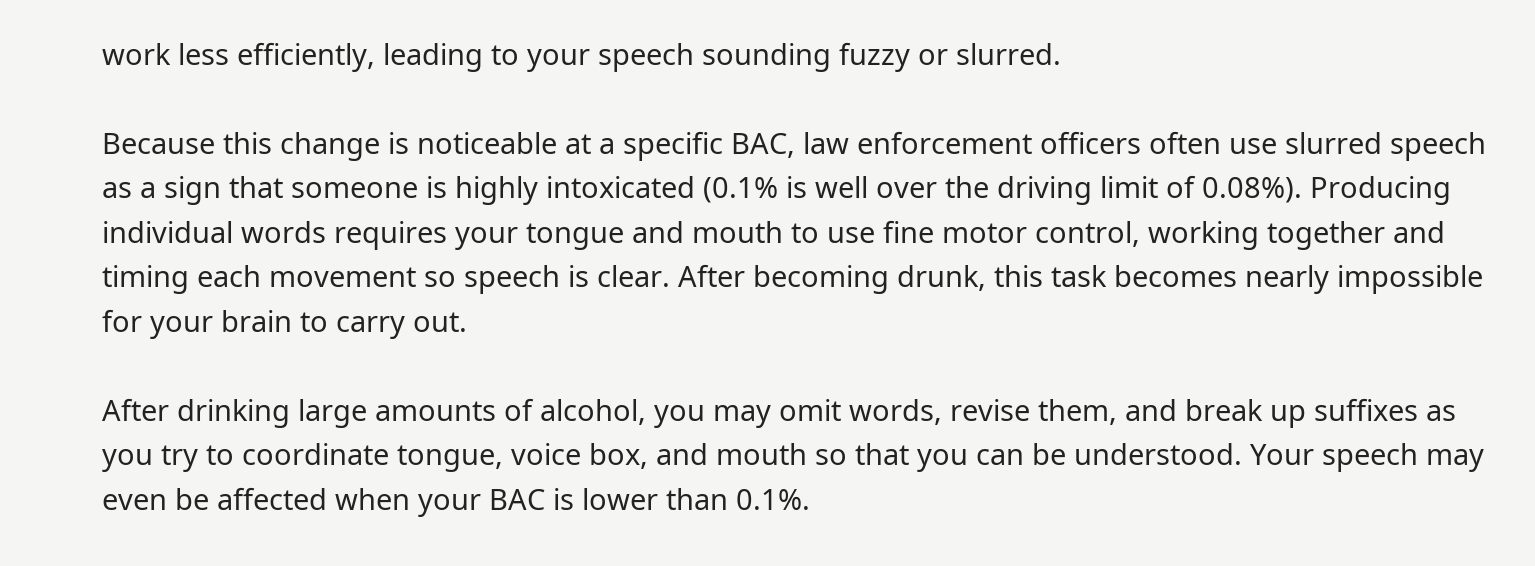work less efficiently, leading to your speech sounding fuzzy or slurred.

Because this change is noticeable at a specific BAC, law enforcement officers often use slurred speech as a sign that someone is highly intoxicated (0.1% is well over the driving limit of 0.08%). Producing individual words requires your tongue and mouth to use fine motor control, working together and timing each movement so speech is clear. After becoming drunk, this task becomes nearly impossible for your brain to carry out.

After drinking large amounts of alcohol, you may omit words, revise them, and break up suffixes as you try to coordinate tongue, voice box, and mouth so that you can be understood. Your speech may even be affected when your BAC is lower than 0.1%.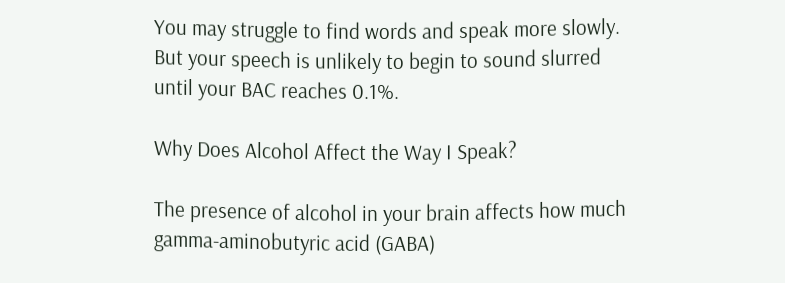You may struggle to find words and speak more slowly. But your speech is unlikely to begin to sound slurred until your BAC reaches 0.1%.

Why Does Alcohol Affect the Way I Speak?

The presence of alcohol in your brain affects how much gamma-aminobutyric acid (GABA)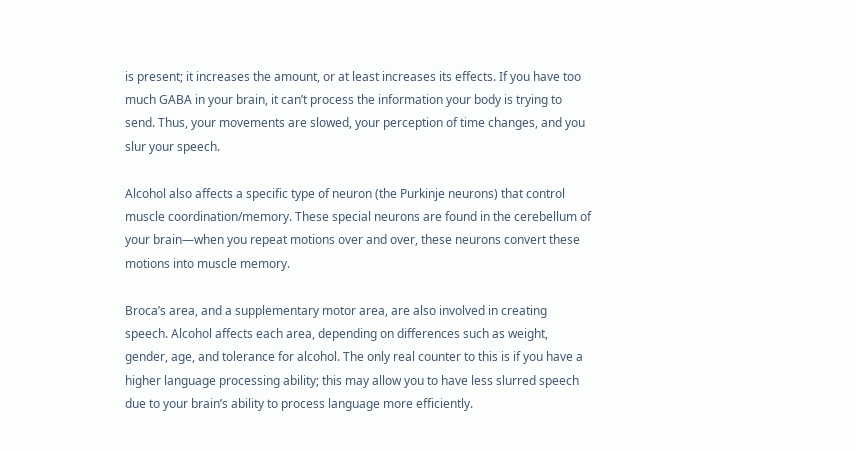is present; it increases the amount, or at least increases its effects. If you have too much GABA in your brain, it can’t process the information your body is trying to send. Thus, your movements are slowed, your perception of time changes, and you slur your speech.

Alcohol also affects a specific type of neuron (the Purkinje neurons) that control muscle coordination/memory. These special neurons are found in the cerebellum of your brain—when you repeat motions over and over, these neurons convert these motions into muscle memory.

Broca’s area, and a supplementary motor area, are also involved in creating speech. Alcohol affects each area, depending on differences such as weight, gender, age, and tolerance for alcohol. The only real counter to this is if you have a higher language processing ability; this may allow you to have less slurred speech due to your brain’s ability to process language more efficiently.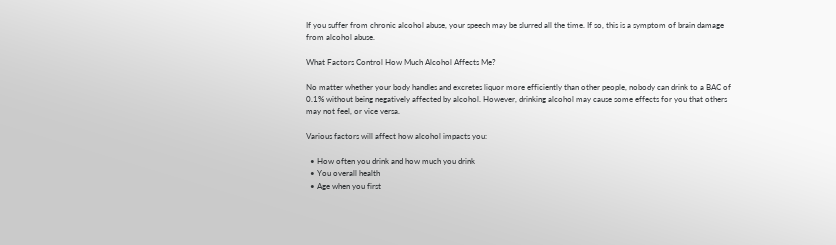If you suffer from chronic alcohol abuse, your speech may be slurred all the time. If so, this is a symptom of brain damage from alcohol abuse.

What Factors Control How Much Alcohol Affects Me?

No matter whether your body handles and excretes liquor more efficiently than other people, nobody can drink to a BAC of 0.1% without being negatively affected by alcohol. However, drinking alcohol may cause some effects for you that others may not feel, or vice versa.

Various factors will affect how alcohol impacts you:

  • How often you drink and how much you drink
  • You overall health
  • Age when you first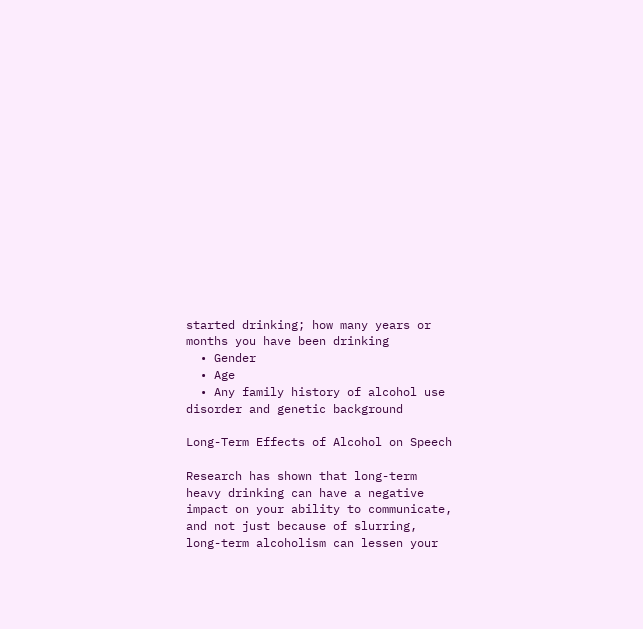started drinking; how many years or months you have been drinking
  • Gender
  • Age
  • Any family history of alcohol use disorder and genetic background

Long-Term Effects of Alcohol on Speech

Research has shown that long-term heavy drinking can have a negative impact on your ability to communicate, and not just because of slurring, long-term alcoholism can lessen your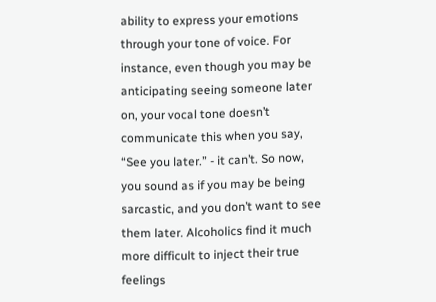ability to express your emotions through your tone of voice. For instance, even though you may be anticipating seeing someone later on, your vocal tone doesn’t communicate this when you say, “See you later.” - it can’t. So now, you sound as if you may be being sarcastic, and you don’t want to see them later. Alcoholics find it much more difficult to inject their true feelings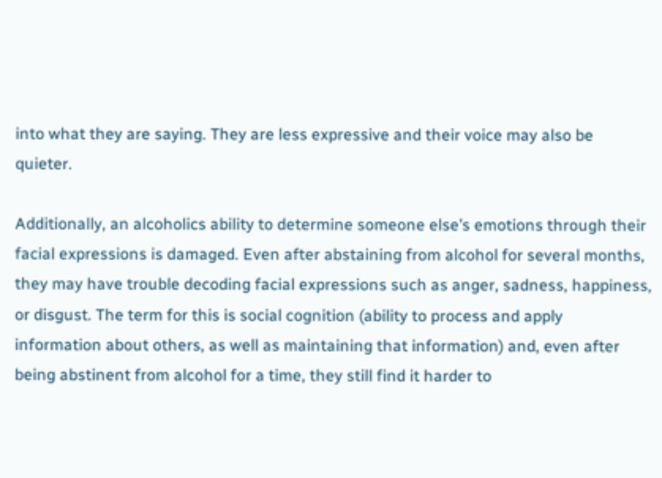into what they are saying. They are less expressive and their voice may also be quieter.

Additionally, an alcoholics ability to determine someone else’s emotions through their facial expressions is damaged. Even after abstaining from alcohol for several months, they may have trouble decoding facial expressions such as anger, sadness, happiness, or disgust. The term for this is social cognition (ability to process and apply information about others, as well as maintaining that information) and, even after being abstinent from alcohol for a time, they still find it harder to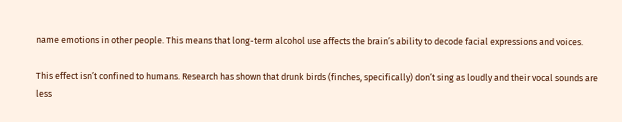name emotions in other people. This means that long-term alcohol use affects the brain’s ability to decode facial expressions and voices.

This effect isn’t confined to humans. Research has shown that drunk birds (finches, specifically) don’t sing as loudly and their vocal sounds are less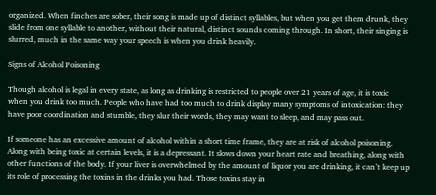organized. When finches are sober, their song is made up of distinct syllables, but when you get them drunk, they slide from one syllable to another, without their natural, distinct sounds coming through. In short, their singing is slurred, much in the same way your speech is when you drink heavily.

Signs of Alcohol Poisoning

Though alcohol is legal in every state, as long as drinking is restricted to people over 21 years of age, it is toxic when you drink too much. People who have had too much to drink display many symptoms of intoxication: they have poor coordination and stumble, they slur their words, they may want to sleep, and may pass out.

If someone has an excessive amount of alcohol within a short time frame, they are at risk of alcohol poisoning. Along with being toxic at certain levels, it is a depressant. It slows down your heart rate and breathing, along with other functions of the body. If your liver is overwhelmed by the amount of liquor you are drinking, it can’t keep up its role of processing the toxins in the drinks you had. Those toxins stay in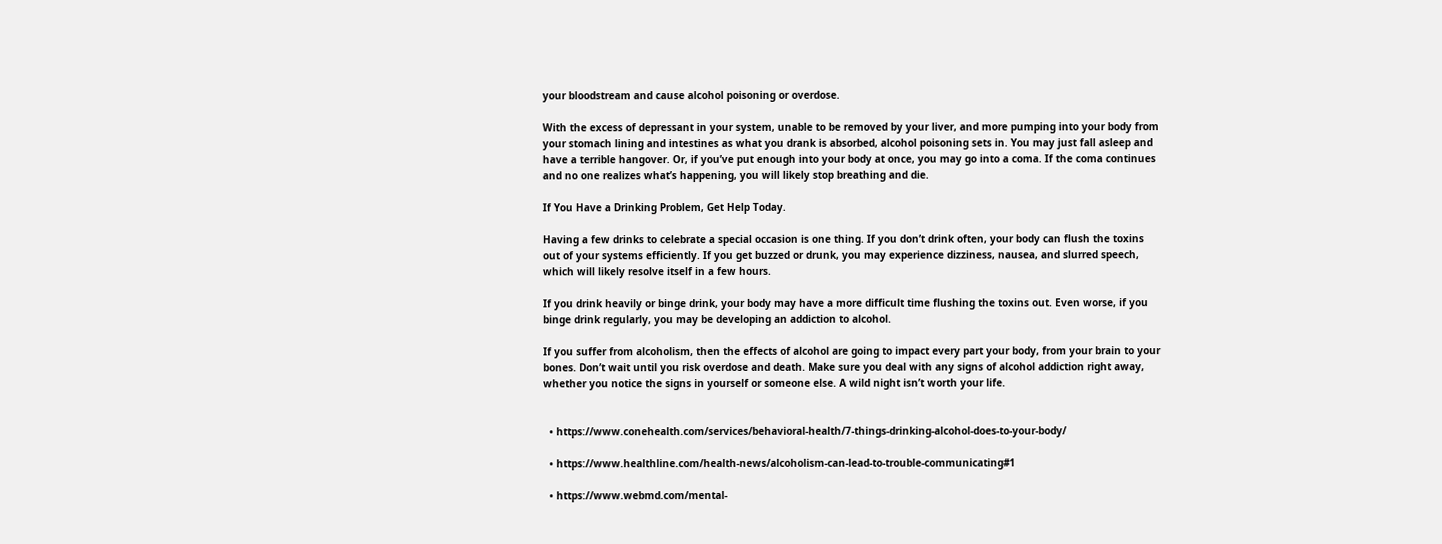your bloodstream and cause alcohol poisoning or overdose.

With the excess of depressant in your system, unable to be removed by your liver, and more pumping into your body from your stomach lining and intestines as what you drank is absorbed, alcohol poisoning sets in. You may just fall asleep and have a terrible hangover. Or, if you’ve put enough into your body at once, you may go into a coma. If the coma continues and no one realizes what’s happening, you will likely stop breathing and die.

If You Have a Drinking Problem, Get Help Today.

Having a few drinks to celebrate a special occasion is one thing. If you don’t drink often, your body can flush the toxins out of your systems efficiently. If you get buzzed or drunk, you may experience dizziness, nausea, and slurred speech, which will likely resolve itself in a few hours.

If you drink heavily or binge drink, your body may have a more difficult time flushing the toxins out. Even worse, if you binge drink regularly, you may be developing an addiction to alcohol.

If you suffer from alcoholism, then the effects of alcohol are going to impact every part your body, from your brain to your bones. Don’t wait until you risk overdose and death. Make sure you deal with any signs of alcohol addiction right away, whether you notice the signs in yourself or someone else. A wild night isn’t worth your life.


  • https://www.conehealth.com/services/behavioral-health/7-things-drinking-alcohol-does-to-your-body/

  • https://www.healthline.com/health-news/alcoholism-can-lead-to-trouble-communicating#1

  • https://www.webmd.com/mental-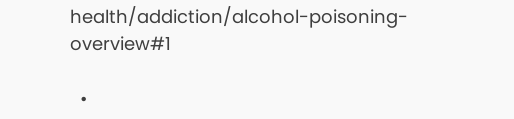health/addiction/alcohol-poisoning-overview#1

  •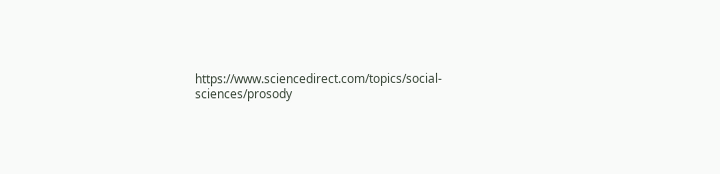https://www.sciencedirect.com/topics/social-sciences/prosody